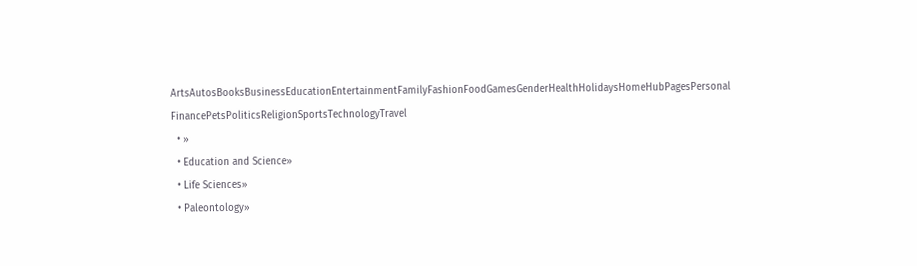ArtsAutosBooksBusinessEducationEntertainmentFamilyFashionFoodGamesGenderHealthHolidaysHomeHubPagesPersonal FinancePetsPoliticsReligionSportsTechnologyTravel
  • »
  • Education and Science»
  • Life Sciences»
  • Paleontology»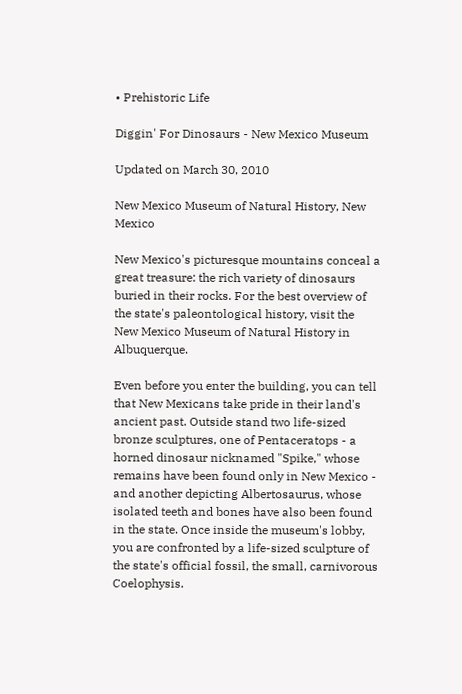• Prehistoric Life

Diggin' For Dinosaurs - New Mexico Museum

Updated on March 30, 2010

New Mexico Museum of Natural History, New Mexico

New Mexico's picturesque mountains conceal a great treasure: the rich variety of dinosaurs buried in their rocks. For the best overview of the state's paleontological history, visit the New Mexico Museum of Natural History in Albuquerque.

Even before you enter the building, you can tell that New Mexicans take pride in their land's ancient past. Outside stand two life-sized bronze sculptures, one of Pentaceratops - a horned dinosaur nicknamed "Spike," whose remains have been found only in New Mexico - and another depicting Albertosaurus, whose isolated teeth and bones have also been found in the state. Once inside the museum's lobby, you are confronted by a life-sized sculpture of the state's official fossil, the small, carnivorous Coelophysis.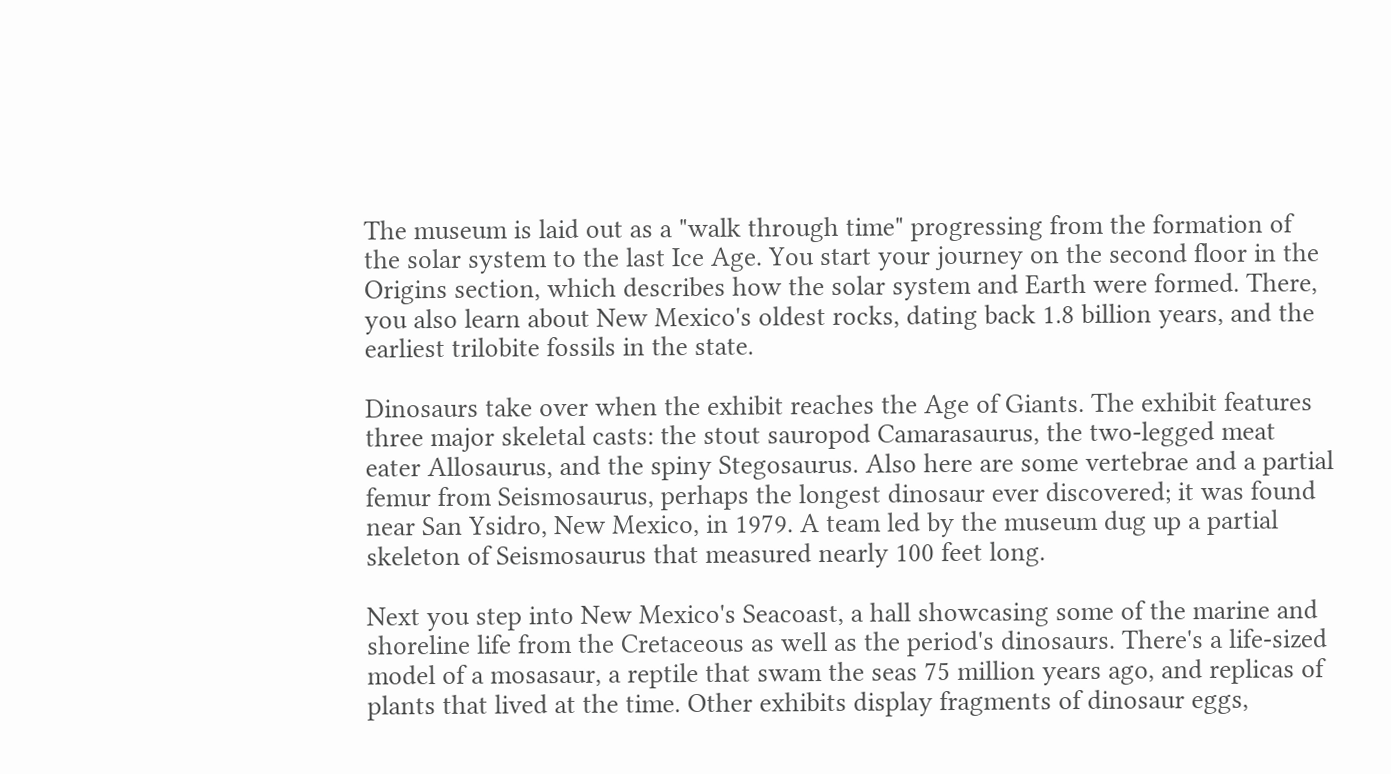The museum is laid out as a "walk through time" progressing from the formation of the solar system to the last Ice Age. You start your journey on the second floor in the Origins section, which describes how the solar system and Earth were formed. There, you also learn about New Mexico's oldest rocks, dating back 1.8 billion years, and the earliest trilobite fossils in the state.

Dinosaurs take over when the exhibit reaches the Age of Giants. The exhibit features three major skeletal casts: the stout sauropod Camarasaurus, the two-legged meat eater Allosaurus, and the spiny Stegosaurus. Also here are some vertebrae and a partial femur from Seismosaurus, perhaps the longest dinosaur ever discovered; it was found near San Ysidro, New Mexico, in 1979. A team led by the museum dug up a partial skeleton of Seismosaurus that measured nearly 100 feet long.

Next you step into New Mexico's Seacoast, a hall showcasing some of the marine and shoreline life from the Cretaceous as well as the period's dinosaurs. There's a life-sized model of a mosasaur, a reptile that swam the seas 75 million years ago, and replicas of plants that lived at the time. Other exhibits display fragments of dinosaur eggs,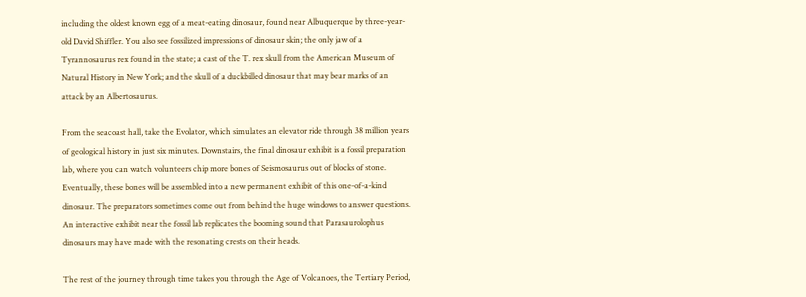including the oldest known egg of a meat-eating dinosaur, found near Albuquerque by three-year-old David Shiffler. You also see fossilized impressions of dinosaur skin; the only jaw of a Tyrannosaurus rex found in the state; a cast of the T. rex skull from the American Museum of Natural History in New York; and the skull of a duckbilled dinosaur that may bear marks of an attack by an Albertosaurus.

From the seacoast hall, take the Evolator, which simulates an elevator ride through 38 million years of geological history in just six minutes. Downstairs, the final dinosaur exhibit is a fossil preparation lab, where you can watch volunteers chip more bones of Seismosaurus out of blocks of stone. Eventually, these bones will be assembled into a new permanent exhibit of this one-of-a-kind dinosaur. The preparators sometimes come out from behind the huge windows to answer questions. An interactive exhibit near the fossil lab replicates the booming sound that Parasaurolophus dinosaurs may have made with the resonating crests on their heads.

The rest of the journey through time takes you through the Age of Volcanoes, the Tertiary Period,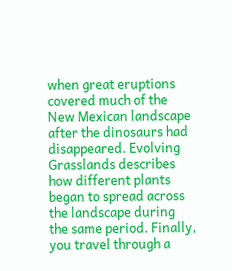when great eruptions covered much of the New Mexican landscape after the dinosaurs had disappeared. Evolving Grasslands describes how different plants began to spread across the landscape during the same period. Finally, you travel through a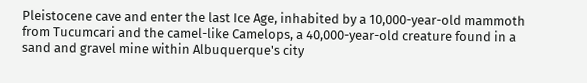Pleistocene cave and enter the last Ice Age, inhabited by a 10,000-year-old mammoth from Tucumcari and the camel-like Camelops, a 40,000-year-old creature found in a sand and gravel mine within Albuquerque's city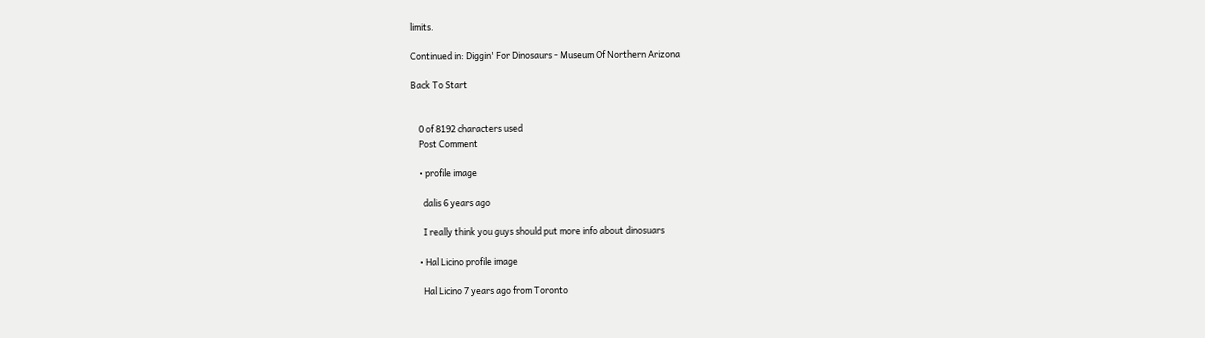limits.

Continued in: Diggin' For Dinosaurs - Museum Of Northern Arizona

Back To Start


    0 of 8192 characters used
    Post Comment

    • profile image

      dalis 6 years ago

      I really think you guys should put more info about dinosuars

    • Hal Licino profile image

      Hal Licino 7 years ago from Toronto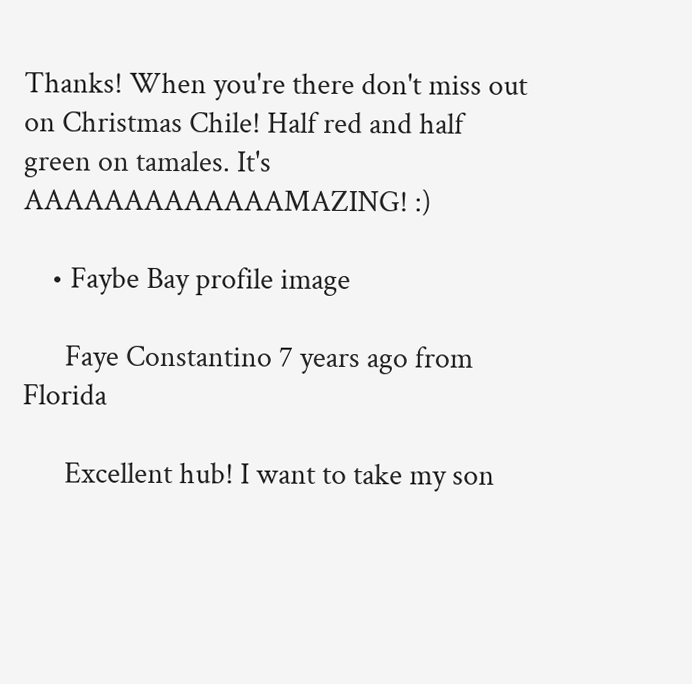Thanks! When you're there don't miss out on Christmas Chile! Half red and half green on tamales. It's AAAAAAAAAAAAAMAZING! :)

    • Faybe Bay profile image

      Faye Constantino 7 years ago from Florida

      Excellent hub! I want to take my son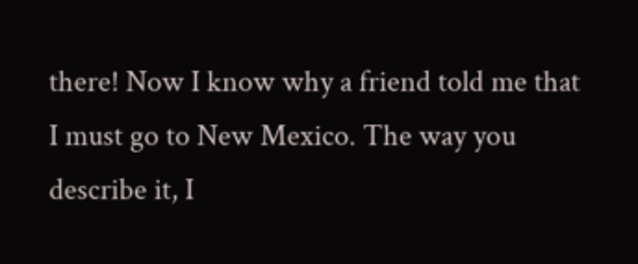there! Now I know why a friend told me that I must go to New Mexico. The way you describe it, I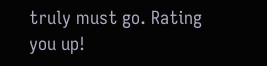truly must go. Rating you up!